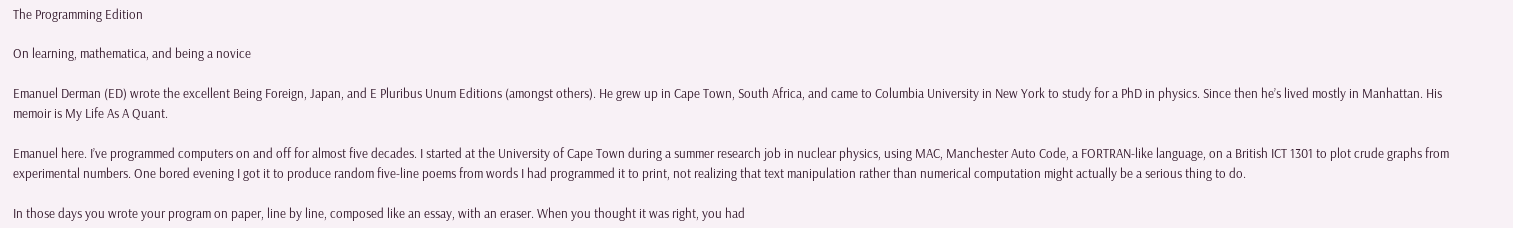The Programming Edition

On learning, mathematica, and being a novice

Emanuel Derman (ED) wrote the excellent Being Foreign, Japan, and E Pluribus Unum Editions (amongst others). He grew up in Cape Town, South Africa, and came to Columbia University in New York to study for a PhD in physics. Since then he’s lived mostly in Manhattan. His memoir is My Life As A Quant.

Emanuel here. I’ve programmed computers on and off for almost five decades. I started at the University of Cape Town during a summer research job in nuclear physics, using MAC, Manchester Auto Code, a FORTRAN-like language, on a British ICT 1301 to plot crude graphs from experimental numbers. One bored evening I got it to produce random five-line poems from words I had programmed it to print, not realizing that text manipulation rather than numerical computation might actually be a serious thing to do.

In those days you wrote your program on paper, line by line, composed like an essay, with an eraser. When you thought it was right, you had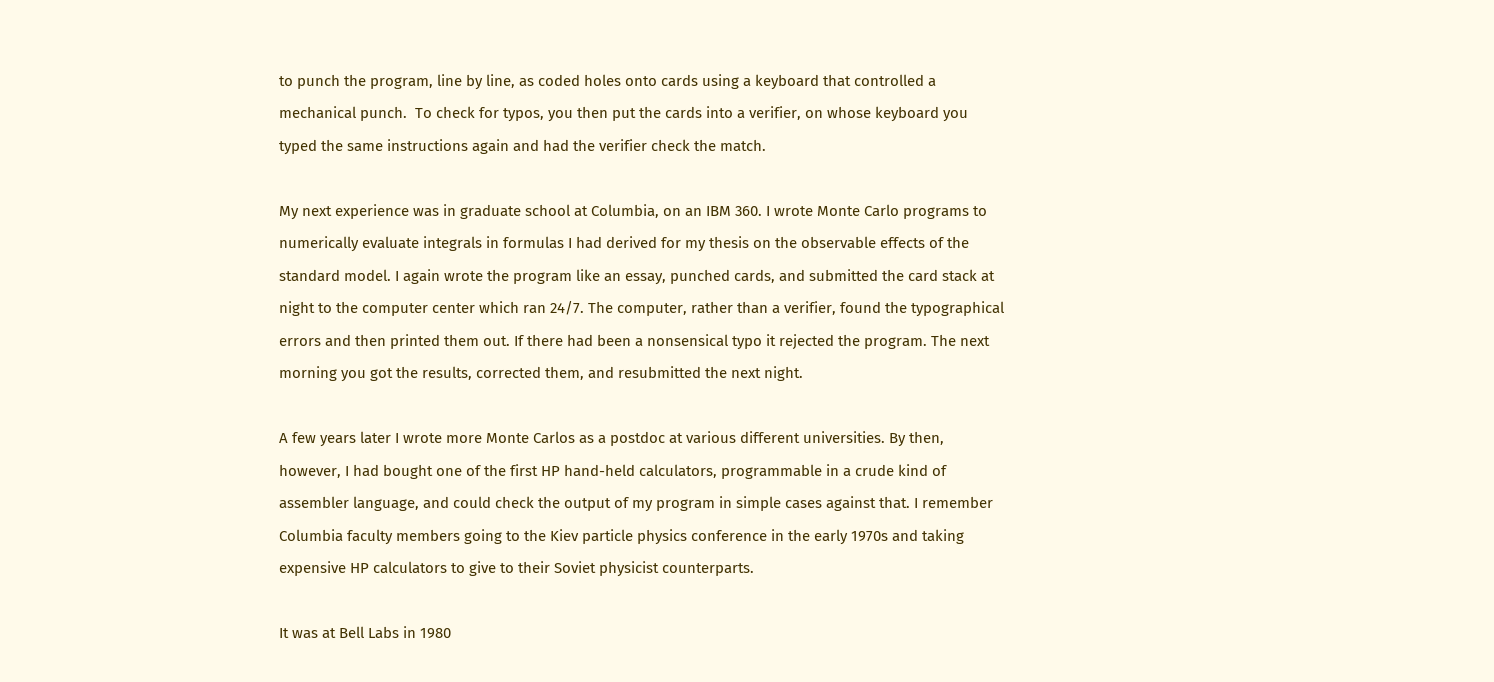to punch the program, line by line, as coded holes onto cards using a keyboard that controlled a mechanical punch.  To check for typos, you then put the cards into a verifier, on whose keyboard you typed the same instructions again and had the verifier check the match.

My next experience was in graduate school at Columbia, on an IBM 360. I wrote Monte Carlo programs to numerically evaluate integrals in formulas I had derived for my thesis on the observable effects of the standard model. I again wrote the program like an essay, punched cards, and submitted the card stack at night to the computer center which ran 24/7. The computer, rather than a verifier, found the typographical errors and then printed them out. If there had been a nonsensical typo it rejected the program. The next morning you got the results, corrected them, and resubmitted the next night.

A few years later I wrote more Monte Carlos as a postdoc at various different universities. By then, however, I had bought one of the first HP hand-held calculators, programmable in a crude kind of assembler language, and could check the output of my program in simple cases against that. I remember Columbia faculty members going to the Kiev particle physics conference in the early 1970s and taking expensive HP calculators to give to their Soviet physicist counterparts.

It was at Bell Labs in 1980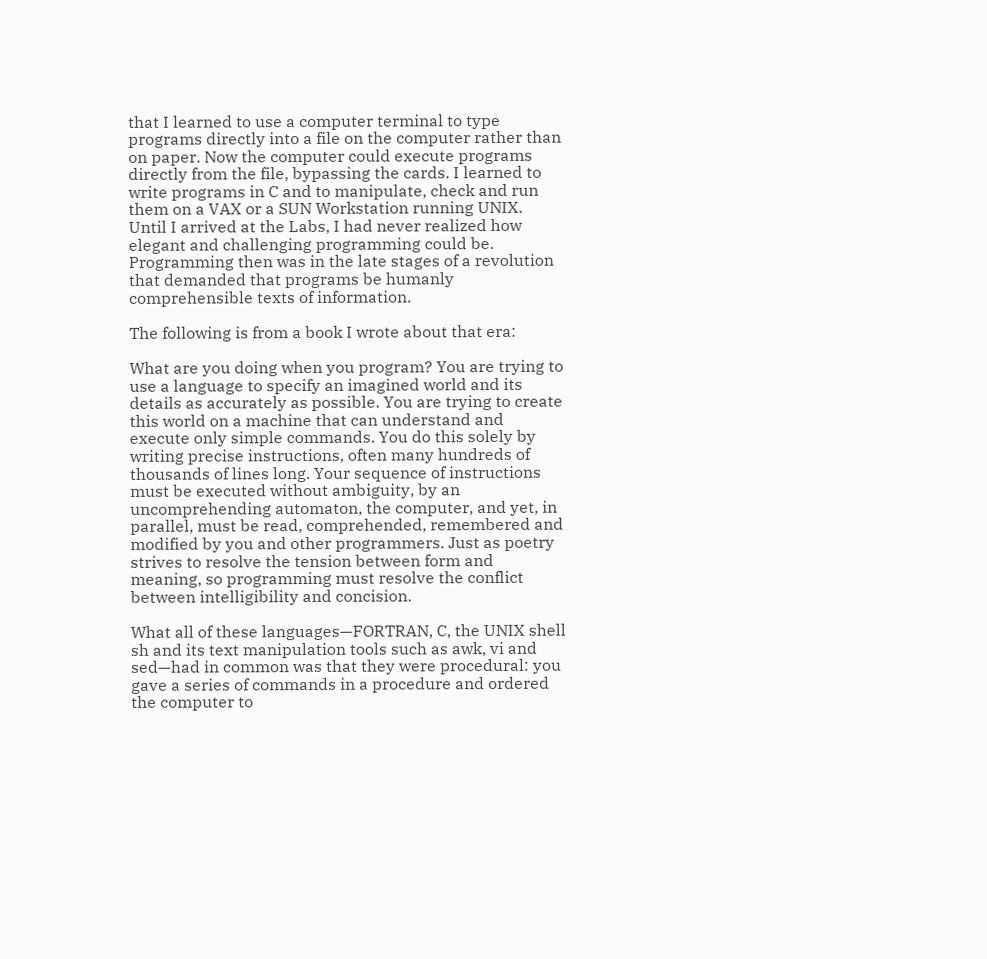that I learned to use a computer terminal to type programs directly into a file on the computer rather than on paper. Now the computer could execute programs directly from the file, bypassing the cards. I learned to write programs in C and to manipulate, check and run them on a VAX or a SUN Workstation running UNIX. Until I arrived at the Labs, I had never realized how elegant and challenging programming could be. Programming then was in the late stages of a revolution that demanded that programs be humanly comprehensible texts of information.

The following is from a book I wrote about that era:

What are you doing when you program? You are trying to use a language to specify an imagined world and its details as accurately as possible. You are trying to create this world on a machine that can understand and execute only simple commands. You do this solely by writing precise instructions, often many hundreds of thousands of lines long. Your sequence of instructions must be executed without ambiguity, by an uncomprehending automaton, the computer, and yet, in parallel, must be read, comprehended, remembered and modified by you and other programmers. Just as poetry strives to resolve the tension between form and meaning, so programming must resolve the conflict between intelligibility and concision.

What all of these languages—FORTRAN, C, the UNIX shell sh and its text manipulation tools such as awk, vi and sed—had in common was that they were procedural: you gave a series of commands in a procedure and ordered the computer to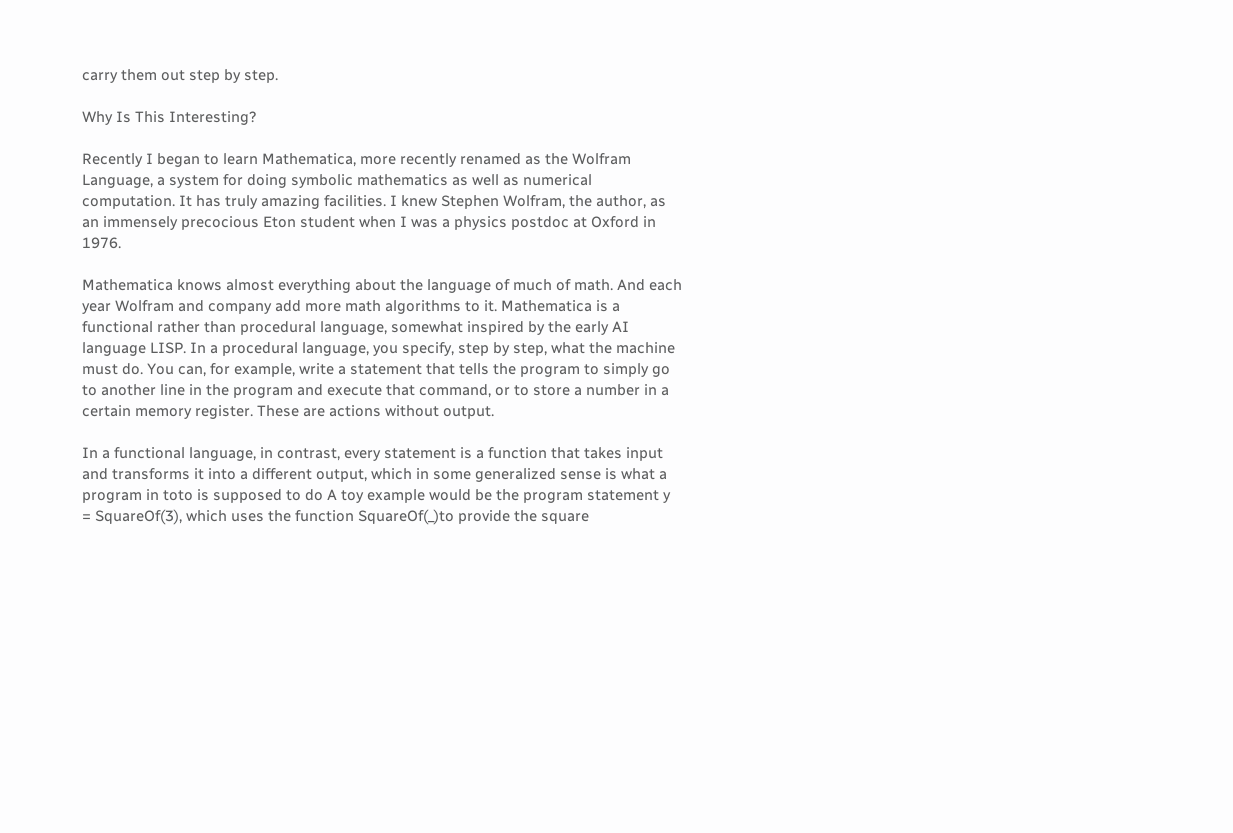carry them out step by step.

Why Is This Interesting?

Recently I began to learn Mathematica, more recently renamed as the Wolfram Language, a system for doing symbolic mathematics as well as numerical computation. It has truly amazing facilities. I knew Stephen Wolfram, the author, as an immensely precocious Eton student when I was a physics postdoc at Oxford in 1976.

Mathematica knows almost everything about the language of much of math. And each year Wolfram and company add more math algorithms to it. Mathematica is a  functional rather than procedural language, somewhat inspired by the early AI language LISP. In a procedural language, you specify, step by step, what the machine must do. You can, for example, write a statement that tells the program to simply go to another line in the program and execute that command, or to store a number in a  certain memory register. These are actions without output.

In a functional language, in contrast, every statement is a function that takes input and transforms it into a different output, which in some generalized sense is what a program in toto is supposed to do A toy example would be the program statement y = SquareOf(3), which uses the function SquareOf(_)to provide the square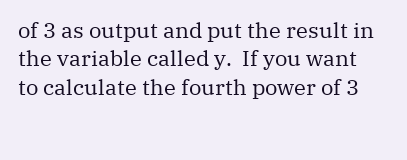of 3 as output and put the result in the variable called y.  If you want to calculate the fourth power of 3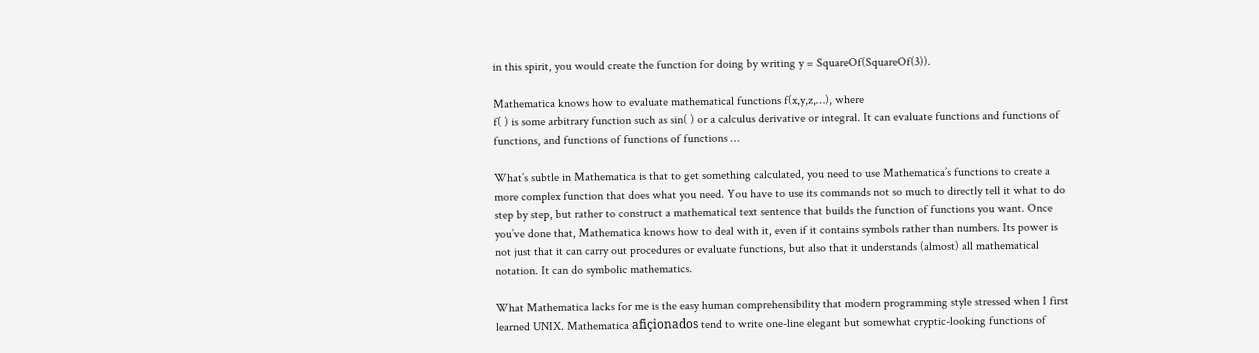in this spirit, you would create the function for doing by writing y = SquareOf(SquareOf(3)).

Mathematica knows how to evaluate mathematical functions f(x,y,z,…), where
f( ) is some arbitrary function such as sin( ) or a calculus derivative or integral. It can evaluate functions and functions of functions, and functions of functions of functions …

What’s subtle in Mathematica is that to get something calculated, you need to use Mathematica’s functions to create a more complex function that does what you need. You have to use its commands not so much to directly tell it what to do step by step, but rather to construct a mathematical text sentence that builds the function of functions you want. Once you’ve done that, Mathematica knows how to deal with it, even if it contains symbols rather than numbers. Its power is not just that it can carry out procedures or evaluate functions, but also that it understands (almost) all mathematical notation. It can do symbolic mathematics.

What Mathematica lacks for me is the easy human comprehensibility that modern programming style stressed when I first learned UNIX. Mathematica afiçionados tend to write one-line elegant but somewhat cryptic-looking functions of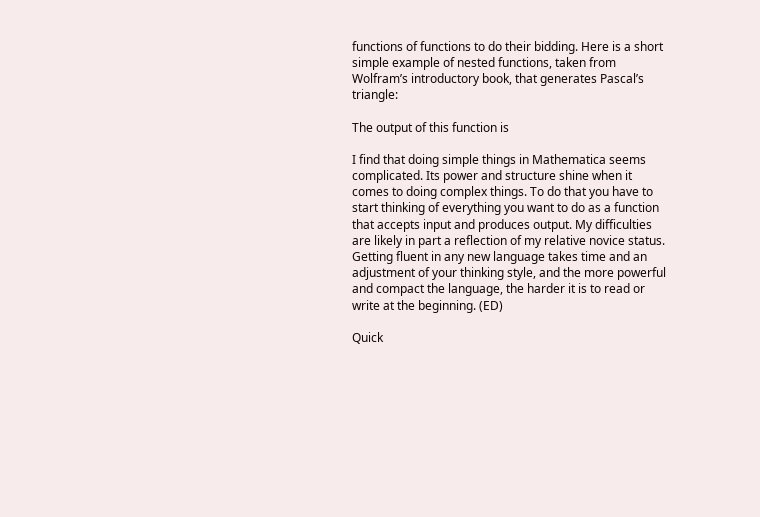functions of functions to do their bidding. Here is a short simple example of nested functions, taken from Wolfram’s introductory book, that generates Pascal’s triangle:

The output of this function is

I find that doing simple things in Mathematica seems complicated. Its power and structure shine when it comes to doing complex things. To do that you have to start thinking of everything you want to do as a function that accepts input and produces output. My difficulties are likely in part a reflection of my relative novice status. Getting fluent in any new language takes time and an adjustment of your thinking style, and the more powerful and compact the language, the harder it is to read or write at the beginning. (ED)

Quick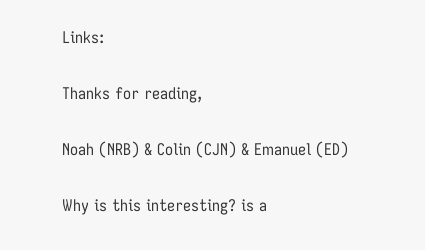Links:

Thanks for reading,

Noah (NRB) & Colin (CJN) & Emanuel (ED)

Why is this interesting? is a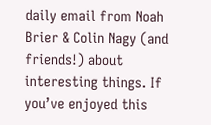daily email from Noah Brier & Colin Nagy (and friends!) about interesting things. If you’ve enjoyed this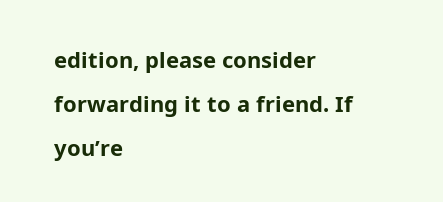edition, please consider forwarding it to a friend. If you’re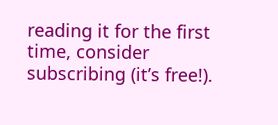reading it for the first time, consider subscribing (it’s free!).